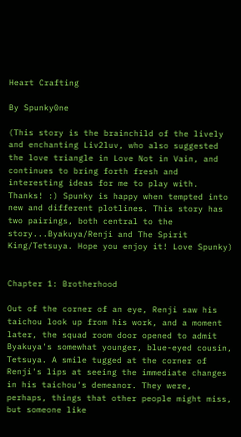Heart Crafting

By Spunky0ne

(This story is the brainchild of the lively and enchanting Liv2luv, who also suggested the love triangle in Love Not in Vain, and continues to bring forth fresh and interesting ideas for me to play with. Thanks! :) Spunky is happy when tempted into new and different plotlines. This story has two pairings, both central to the story...Byakuya/Renji and The Spirit King/Tetsuya. Hope you enjoy it! Love Spunky)


Chapter 1: Brotherhood

Out of the corner of an eye, Renji saw his taichou look up from his work, and a moment later, the squad room door opened to admit Byakuya's somewhat younger, blue-eyed cousin, Tetsuya. A smile tugged at the corner of Renji's lips at seeing the immediate changes in his taichou's demeanor. They were, perhaps, things that other people might miss, but someone like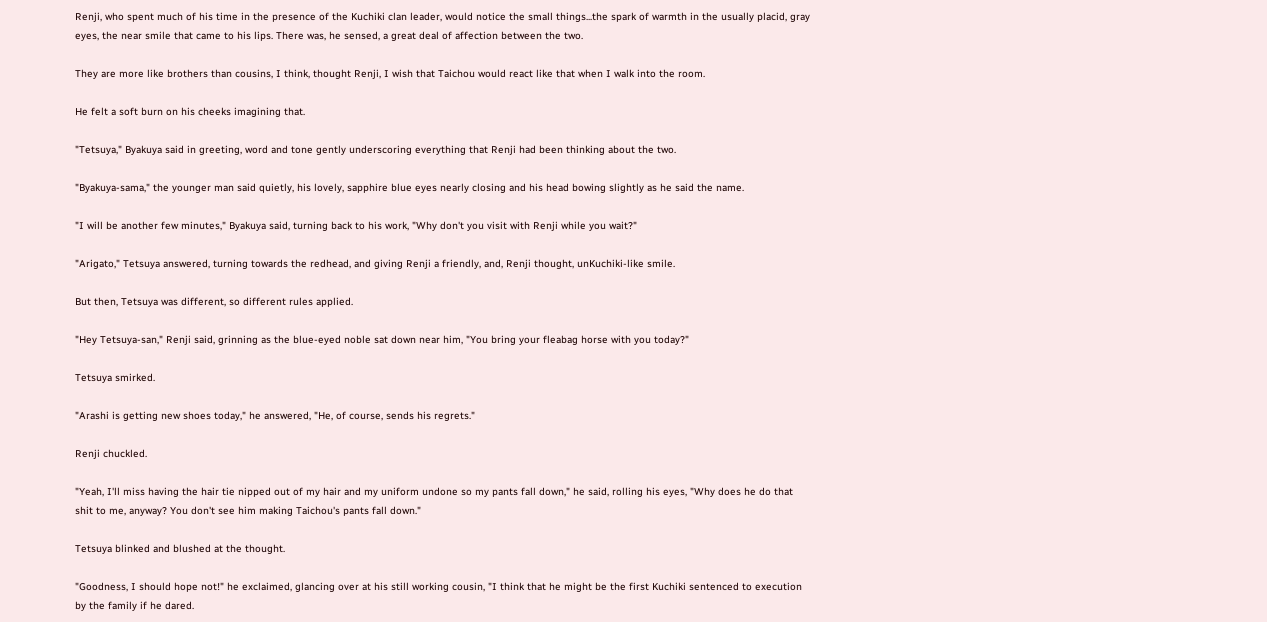Renji, who spent much of his time in the presence of the Kuchiki clan leader, would notice the small things...the spark of warmth in the usually placid, gray eyes, the near smile that came to his lips. There was, he sensed, a great deal of affection between the two.

They are more like brothers than cousins, I think, thought Renji, I wish that Taichou would react like that when I walk into the room.

He felt a soft burn on his cheeks imagining that.

"Tetsuya," Byakuya said in greeting, word and tone gently underscoring everything that Renji had been thinking about the two.

"Byakuya-sama," the younger man said quietly, his lovely, sapphire blue eyes nearly closing and his head bowing slightly as he said the name.

"I will be another few minutes," Byakuya said, turning back to his work, "Why don't you visit with Renji while you wait?"

"Arigato," Tetsuya answered, turning towards the redhead, and giving Renji a friendly, and, Renji thought, unKuchiki-like smile.

But then, Tetsuya was different, so different rules applied.

"Hey Tetsuya-san," Renji said, grinning as the blue-eyed noble sat down near him, "You bring your fleabag horse with you today?"

Tetsuya smirked.

"Arashi is getting new shoes today," he answered, "He, of course, sends his regrets."

Renji chuckled.

"Yeah, I'll miss having the hair tie nipped out of my hair and my uniform undone so my pants fall down," he said, rolling his eyes, "Why does he do that shit to me, anyway? You don't see him making Taichou's pants fall down."

Tetsuya blinked and blushed at the thought.

"Goodness, I should hope not!" he exclaimed, glancing over at his still working cousin, "I think that he might be the first Kuchiki sentenced to execution by the family if he dared.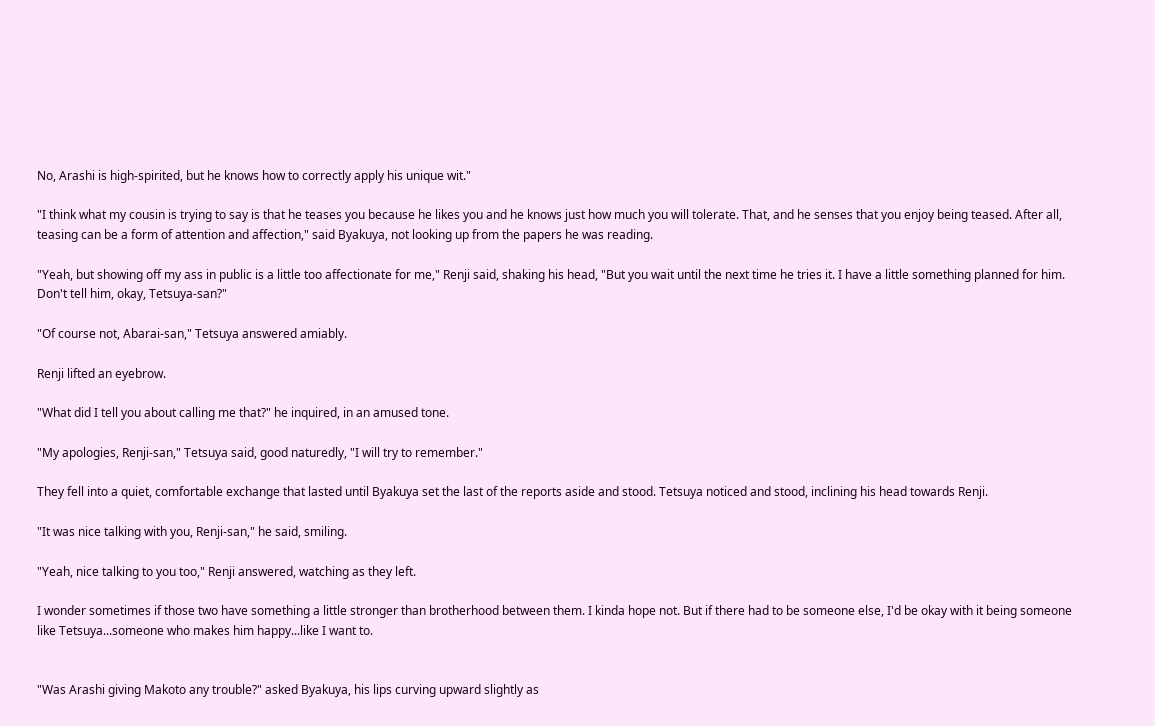No, Arashi is high-spirited, but he knows how to correctly apply his unique wit."

"I think what my cousin is trying to say is that he teases you because he likes you and he knows just how much you will tolerate. That, and he senses that you enjoy being teased. After all, teasing can be a form of attention and affection," said Byakuya, not looking up from the papers he was reading.

"Yeah, but showing off my ass in public is a little too affectionate for me," Renji said, shaking his head, "But you wait until the next time he tries it. I have a little something planned for him. Don't tell him, okay, Tetsuya-san?"

"Of course not, Abarai-san," Tetsuya answered amiably.

Renji lifted an eyebrow.

"What did I tell you about calling me that?" he inquired, in an amused tone.

"My apologies, Renji-san," Tetsuya said, good naturedly, "I will try to remember."

They fell into a quiet, comfortable exchange that lasted until Byakuya set the last of the reports aside and stood. Tetsuya noticed and stood, inclining his head towards Renji.

"It was nice talking with you, Renji-san," he said, smiling.

"Yeah, nice talking to you too," Renji answered, watching as they left.

I wonder sometimes if those two have something a little stronger than brotherhood between them. I kinda hope not. But if there had to be someone else, I'd be okay with it being someone like Tetsuya...someone who makes him happy...like I want to.


"Was Arashi giving Makoto any trouble?" asked Byakuya, his lips curving upward slightly as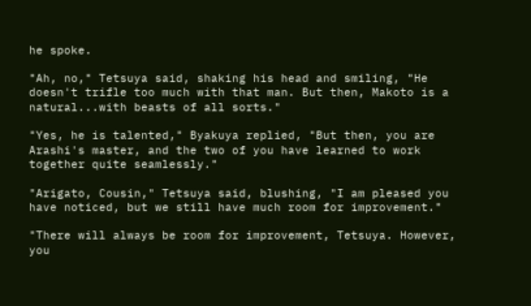he spoke.

"Ah, no," Tetsuya said, shaking his head and smiling, "He doesn't trifle too much with that man. But then, Makoto is a natural...with beasts of all sorts."

"Yes, he is talented," Byakuya replied, "But then, you are Arashi's master, and the two of you have learned to work together quite seamlessly."

"Arigato, Cousin," Tetsuya said, blushing, "I am pleased you have noticed, but we still have much room for improvement."

"There will always be room for improvement, Tetsuya. However, you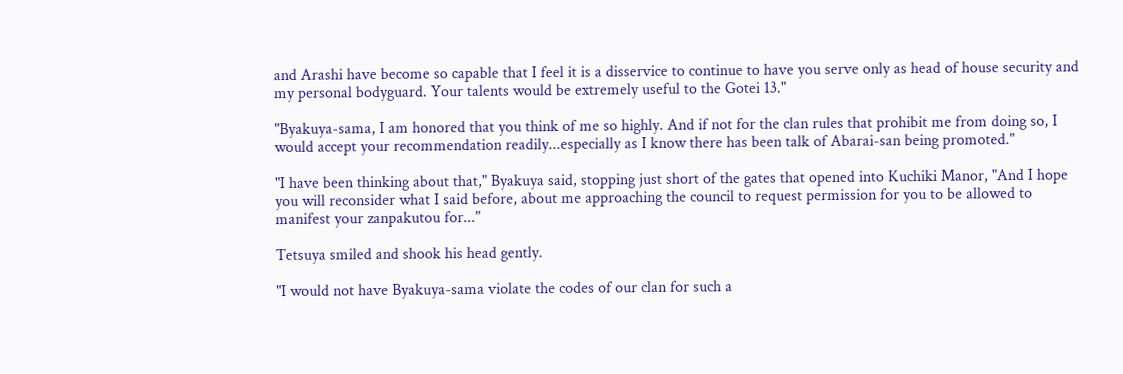and Arashi have become so capable that I feel it is a disservice to continue to have you serve only as head of house security and my personal bodyguard. Your talents would be extremely useful to the Gotei 13."

"Byakuya-sama, I am honored that you think of me so highly. And if not for the clan rules that prohibit me from doing so, I would accept your recommendation readily...especially as I know there has been talk of Abarai-san being promoted."

"I have been thinking about that," Byakuya said, stopping just short of the gates that opened into Kuchiki Manor, "And I hope you will reconsider what I said before, about me approaching the council to request permission for you to be allowed to manifest your zanpakutou for..."

Tetsuya smiled and shook his head gently.

"I would not have Byakuya-sama violate the codes of our clan for such a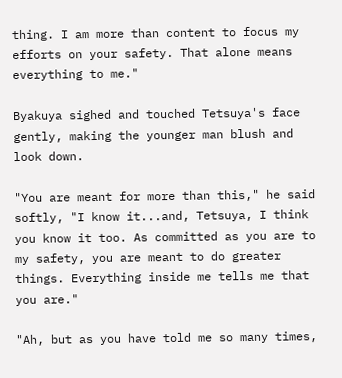thing. I am more than content to focus my efforts on your safety. That alone means everything to me."

Byakuya sighed and touched Tetsuya's face gently, making the younger man blush and look down.

"You are meant for more than this," he said softly, "I know it...and, Tetsuya, I think you know it too. As committed as you are to my safety, you are meant to do greater things. Everything inside me tells me that you are."

"Ah, but as you have told me so many times,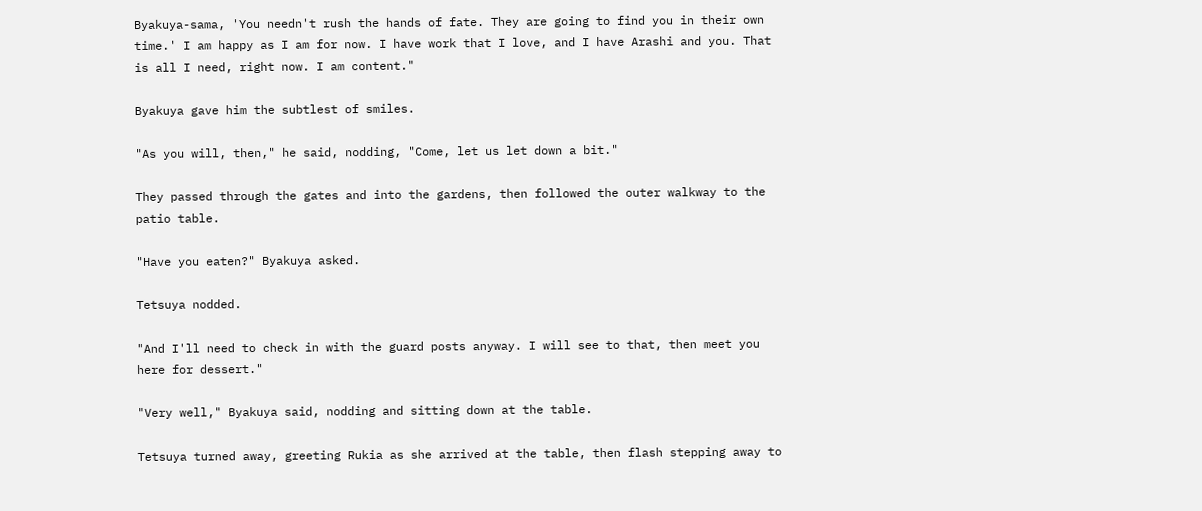Byakuya-sama, 'You needn't rush the hands of fate. They are going to find you in their own time.' I am happy as I am for now. I have work that I love, and I have Arashi and you. That is all I need, right now. I am content."

Byakuya gave him the subtlest of smiles.

"As you will, then," he said, nodding, "Come, let us let down a bit."

They passed through the gates and into the gardens, then followed the outer walkway to the patio table.

"Have you eaten?" Byakuya asked.

Tetsuya nodded.

"And I'll need to check in with the guard posts anyway. I will see to that, then meet you here for dessert."

"Very well," Byakuya said, nodding and sitting down at the table.

Tetsuya turned away, greeting Rukia as she arrived at the table, then flash stepping away to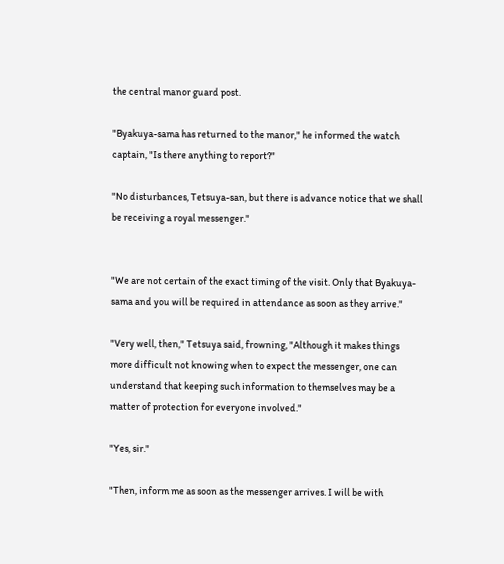the central manor guard post.

"Byakuya-sama has returned to the manor," he informed the watch captain, "Is there anything to report?"

"No disturbances, Tetsuya-san, but there is advance notice that we shall be receiving a royal messenger."


"We are not certain of the exact timing of the visit. Only that Byakuya-sama and you will be required in attendance as soon as they arrive."

"Very well, then," Tetsuya said, frowning, "Although it makes things more difficult not knowing when to expect the messenger, one can understand that keeping such information to themselves may be a matter of protection for everyone involved."

"Yes, sir."

"Then, inform me as soon as the messenger arrives. I will be with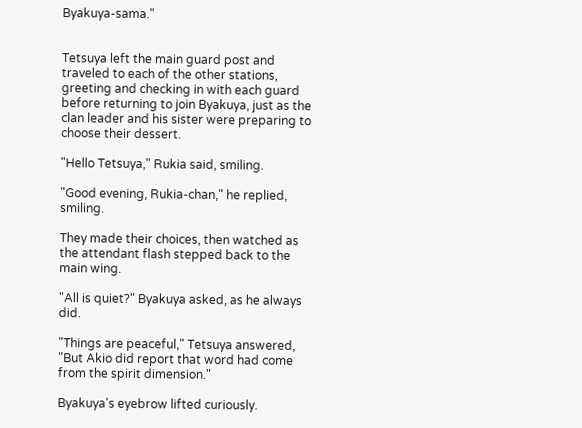Byakuya-sama."


Tetsuya left the main guard post and traveled to each of the other stations, greeting and checking in with each guard before returning to join Byakuya, just as the clan leader and his sister were preparing to choose their dessert.

"Hello Tetsuya," Rukia said, smiling.

"Good evening, Rukia-chan," he replied, smiling.

They made their choices, then watched as the attendant flash stepped back to the main wing.

"All is quiet?" Byakuya asked, as he always did.

"Things are peaceful," Tetsuya answered, "But Akio did report that word had come from the spirit dimension."

Byakuya's eyebrow lifted curiously.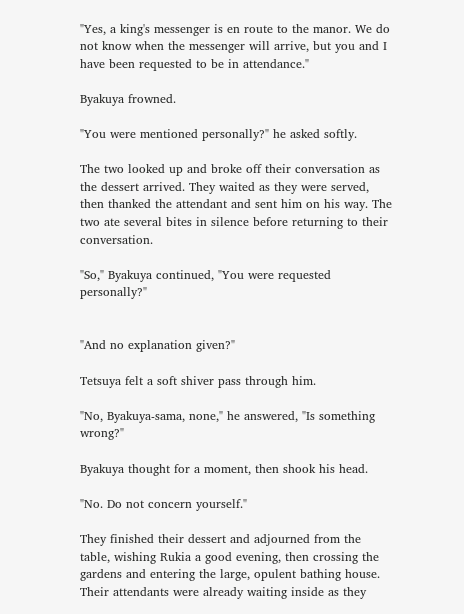"Yes, a king's messenger is en route to the manor. We do not know when the messenger will arrive, but you and I have been requested to be in attendance."

Byakuya frowned.

"You were mentioned personally?" he asked softly.

The two looked up and broke off their conversation as the dessert arrived. They waited as they were served, then thanked the attendant and sent him on his way. The two ate several bites in silence before returning to their conversation.

"So," Byakuya continued, "You were requested personally?"


"And no explanation given?"

Tetsuya felt a soft shiver pass through him.

"No, Byakuya-sama, none," he answered, "Is something wrong?"

Byakuya thought for a moment, then shook his head.

"No. Do not concern yourself."

They finished their dessert and adjourned from the table, wishing Rukia a good evening, then crossing the gardens and entering the large, opulent bathing house. Their attendants were already waiting inside as they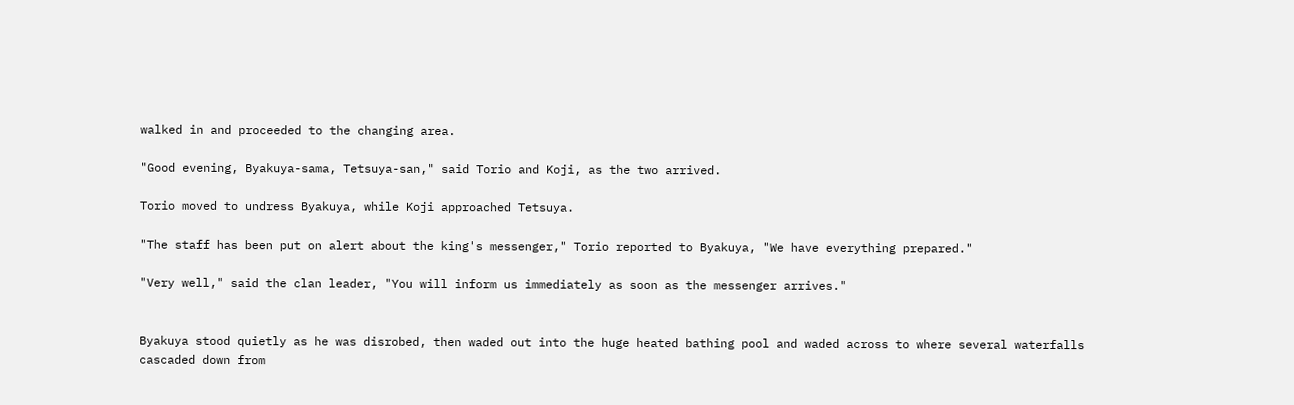walked in and proceeded to the changing area.

"Good evening, Byakuya-sama, Tetsuya-san," said Torio and Koji, as the two arrived.

Torio moved to undress Byakuya, while Koji approached Tetsuya.

"The staff has been put on alert about the king's messenger," Torio reported to Byakuya, "We have everything prepared."

"Very well," said the clan leader, "You will inform us immediately as soon as the messenger arrives."


Byakuya stood quietly as he was disrobed, then waded out into the huge heated bathing pool and waded across to where several waterfalls cascaded down from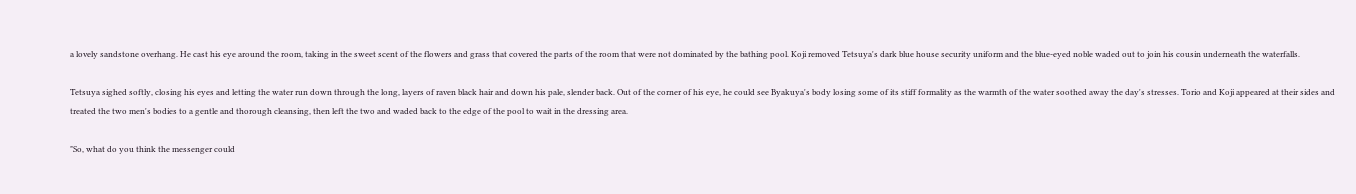a lovely sandstone overhang. He cast his eye around the room, taking in the sweet scent of the flowers and grass that covered the parts of the room that were not dominated by the bathing pool. Koji removed Tetsuya's dark blue house security uniform and the blue-eyed noble waded out to join his cousin underneath the waterfalls.

Tetsuya sighed softly, closing his eyes and letting the water run down through the long, layers of raven black hair and down his pale, slender back. Out of the corner of his eye, he could see Byakuya's body losing some of its stiff formality as the warmth of the water soothed away the day's stresses. Torio and Koji appeared at their sides and treated the two men's bodies to a gentle and thorough cleansing, then left the two and waded back to the edge of the pool to wait in the dressing area.

"So, what do you think the messenger could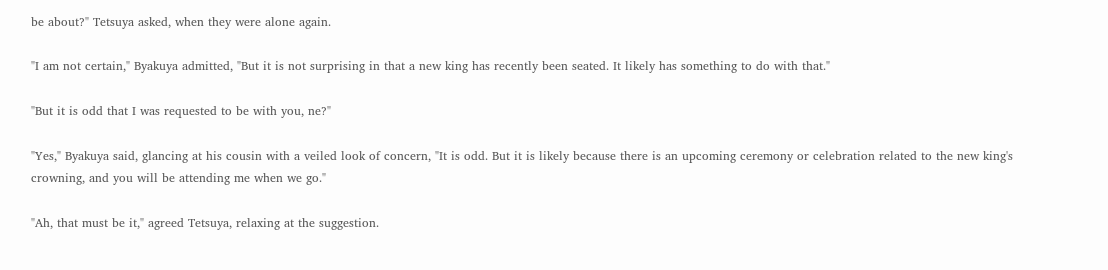be about?" Tetsuya asked, when they were alone again.

"I am not certain," Byakuya admitted, "But it is not surprising in that a new king has recently been seated. It likely has something to do with that."

"But it is odd that I was requested to be with you, ne?"

"Yes," Byakuya said, glancing at his cousin with a veiled look of concern, "It is odd. But it is likely because there is an upcoming ceremony or celebration related to the new king's crowning, and you will be attending me when we go."

"Ah, that must be it," agreed Tetsuya, relaxing at the suggestion.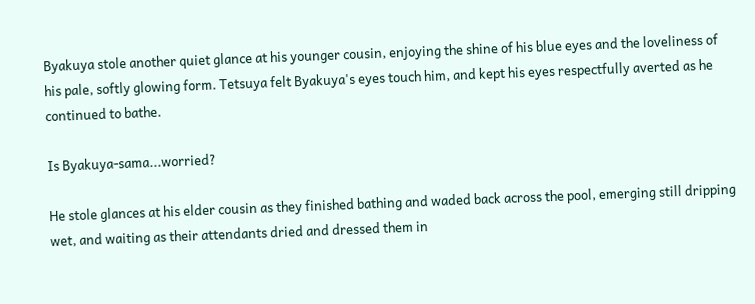Byakuya stole another quiet glance at his younger cousin, enjoying the shine of his blue eyes and the loveliness of his pale, softly glowing form. Tetsuya felt Byakuya's eyes touch him, and kept his eyes respectfully averted as he continued to bathe.

Is Byakuya-sama...worried?

He stole glances at his elder cousin as they finished bathing and waded back across the pool, emerging still dripping wet, and waiting as their attendants dried and dressed them in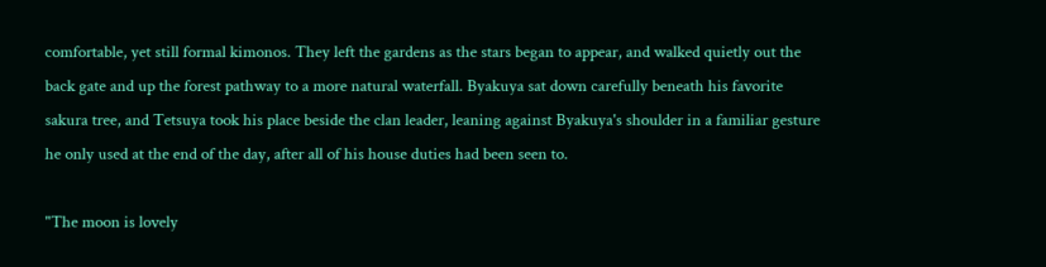comfortable, yet still formal kimonos. They left the gardens as the stars began to appear, and walked quietly out the back gate and up the forest pathway to a more natural waterfall. Byakuya sat down carefully beneath his favorite sakura tree, and Tetsuya took his place beside the clan leader, leaning against Byakuya's shoulder in a familiar gesture he only used at the end of the day, after all of his house duties had been seen to.

"The moon is lovely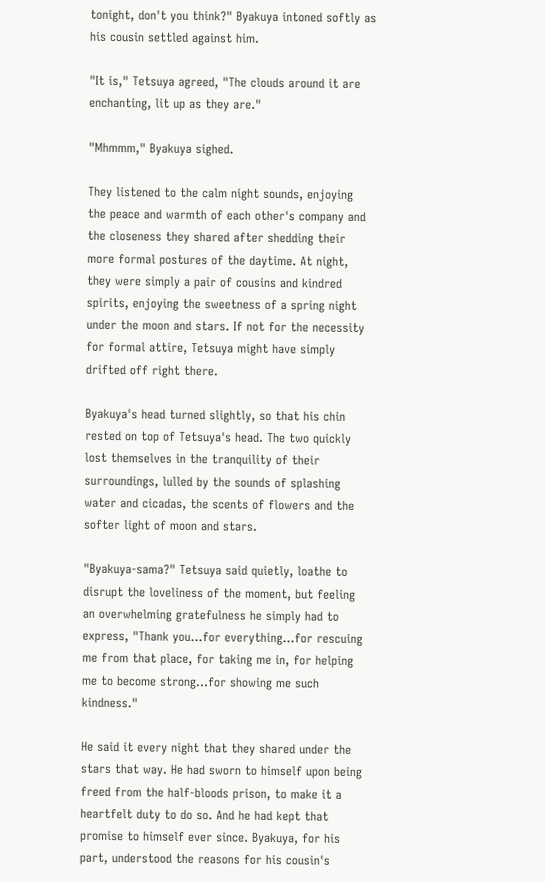tonight, don't you think?" Byakuya intoned softly as his cousin settled against him.

"It is," Tetsuya agreed, "The clouds around it are enchanting, lit up as they are."

"Mhmmm," Byakuya sighed.

They listened to the calm night sounds, enjoying the peace and warmth of each other's company and the closeness they shared after shedding their more formal postures of the daytime. At night, they were simply a pair of cousins and kindred spirits, enjoying the sweetness of a spring night under the moon and stars. If not for the necessity for formal attire, Tetsuya might have simply drifted off right there.

Byakuya's head turned slightly, so that his chin rested on top of Tetsuya's head. The two quickly lost themselves in the tranquility of their surroundings, lulled by the sounds of splashing water and cicadas, the scents of flowers and the softer light of moon and stars.

"Byakuya-sama?" Tetsuya said quietly, loathe to disrupt the loveliness of the moment, but feeling an overwhelming gratefulness he simply had to express, "Thank you...for everything...for rescuing me from that place, for taking me in, for helping me to become strong...for showing me such kindness."

He said it every night that they shared under the stars that way. He had sworn to himself upon being freed from the half-bloods prison, to make it a heartfelt duty to do so. And he had kept that promise to himself ever since. Byakuya, for his part, understood the reasons for his cousin's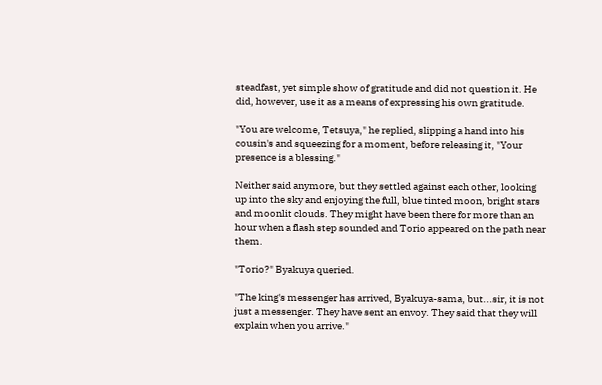steadfast, yet simple show of gratitude and did not question it. He did, however, use it as a means of expressing his own gratitude.

"You are welcome, Tetsuya," he replied, slipping a hand into his cousin's and squeezing for a moment, before releasing it, "Your presence is a blessing."

Neither said anymore, but they settled against each other, looking up into the sky and enjoying the full, blue tinted moon, bright stars and moonlit clouds. They might have been there for more than an hour when a flash step sounded and Torio appeared on the path near them.

"Torio?" Byakuya queried.

"The king's messenger has arrived, Byakuya-sama, but...sir, it is not just a messenger. They have sent an envoy. They said that they will explain when you arrive."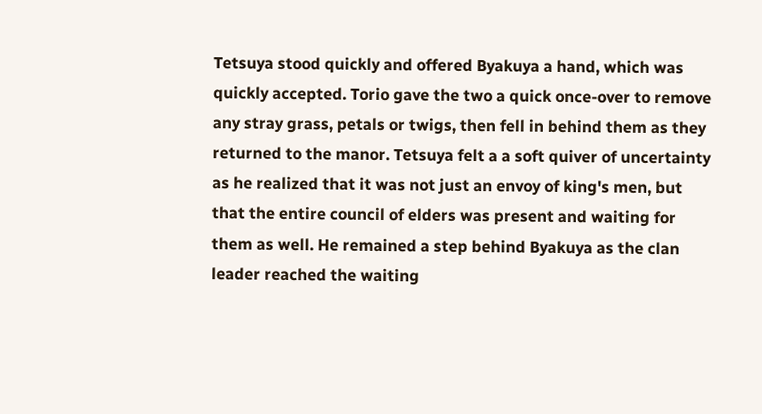Tetsuya stood quickly and offered Byakuya a hand, which was quickly accepted. Torio gave the two a quick once-over to remove any stray grass, petals or twigs, then fell in behind them as they returned to the manor. Tetsuya felt a a soft quiver of uncertainty as he realized that it was not just an envoy of king's men, but that the entire council of elders was present and waiting for them as well. He remained a step behind Byakuya as the clan leader reached the waiting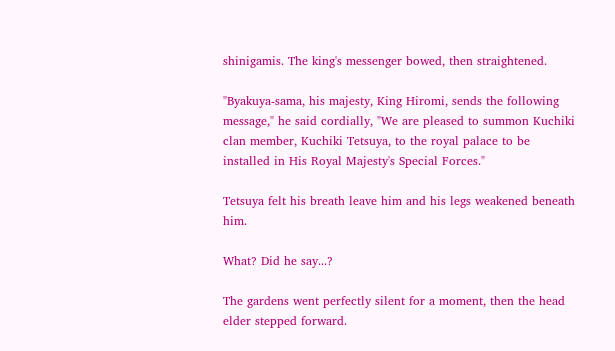shinigamis. The king's messenger bowed, then straightened.

"Byakuya-sama, his majesty, King Hiromi, sends the following message," he said cordially, "We are pleased to summon Kuchiki clan member, Kuchiki Tetsuya, to the royal palace to be installed in His Royal Majesty's Special Forces."

Tetsuya felt his breath leave him and his legs weakened beneath him.

What? Did he say...?

The gardens went perfectly silent for a moment, then the head elder stepped forward.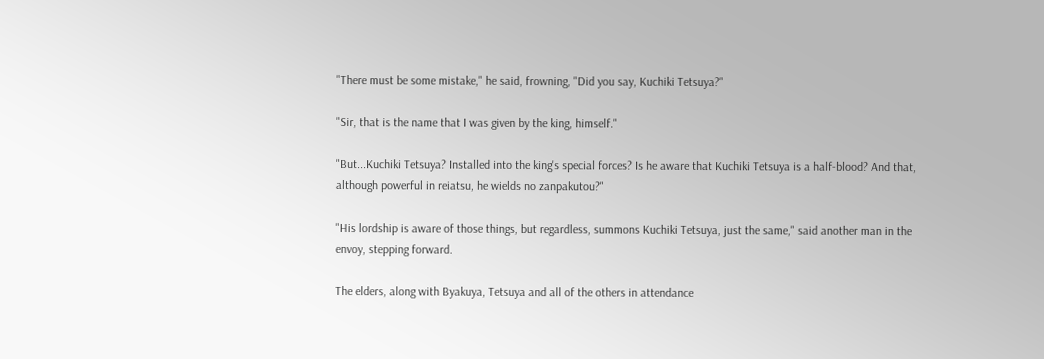"There must be some mistake," he said, frowning, "Did you say, Kuchiki Tetsuya?"

"Sir, that is the name that I was given by the king, himself."

"But...Kuchiki Tetsuya? Installed into the king's special forces? Is he aware that Kuchiki Tetsuya is a half-blood? And that, although powerful in reiatsu, he wields no zanpakutou?"

"His lordship is aware of those things, but regardless, summons Kuchiki Tetsuya, just the same," said another man in the envoy, stepping forward.

The elders, along with Byakuya, Tetsuya and all of the others in attendance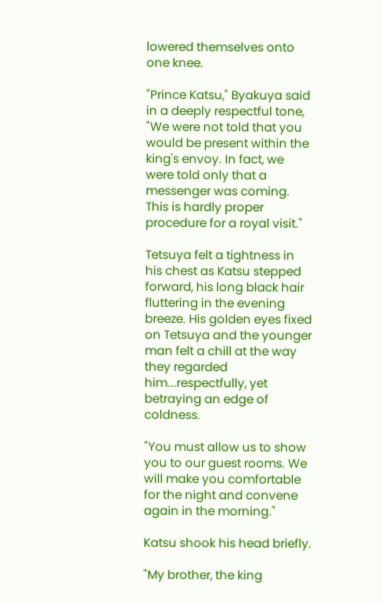lowered themselves onto one knee.

"Prince Katsu," Byakuya said in a deeply respectful tone, "We were not told that you would be present within the king's envoy. In fact, we were told only that a messenger was coming. This is hardly proper procedure for a royal visit."

Tetsuya felt a tightness in his chest as Katsu stepped forward, his long black hair fluttering in the evening breeze. His golden eyes fixed on Tetsuya and the younger man felt a chill at the way they regarded him...respectfully, yet betraying an edge of coldness.

"You must allow us to show you to our guest rooms. We will make you comfortable for the night and convene again in the morning."

Katsu shook his head briefly.

"My brother, the king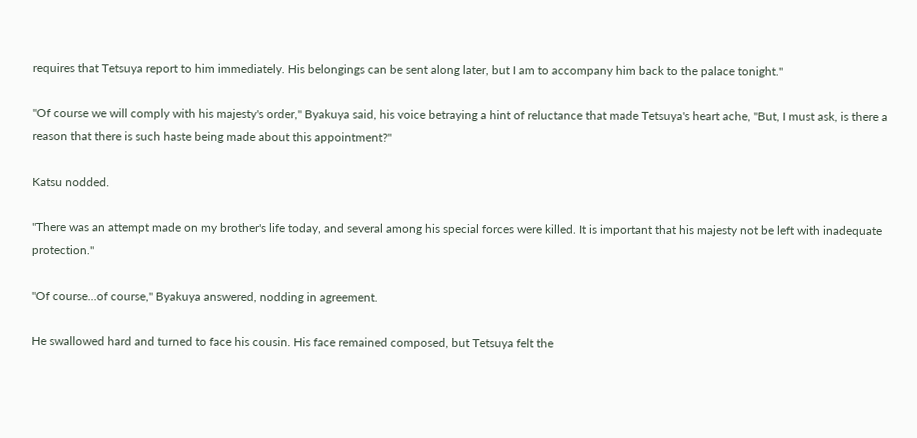requires that Tetsuya report to him immediately. His belongings can be sent along later, but I am to accompany him back to the palace tonight."

"Of course we will comply with his majesty's order," Byakuya said, his voice betraying a hint of reluctance that made Tetsuya's heart ache, "But, I must ask, is there a reason that there is such haste being made about this appointment?"

Katsu nodded.

"There was an attempt made on my brother's life today, and several among his special forces were killed. It is important that his majesty not be left with inadequate protection."

"Of course...of course," Byakuya answered, nodding in agreement.

He swallowed hard and turned to face his cousin. His face remained composed, but Tetsuya felt the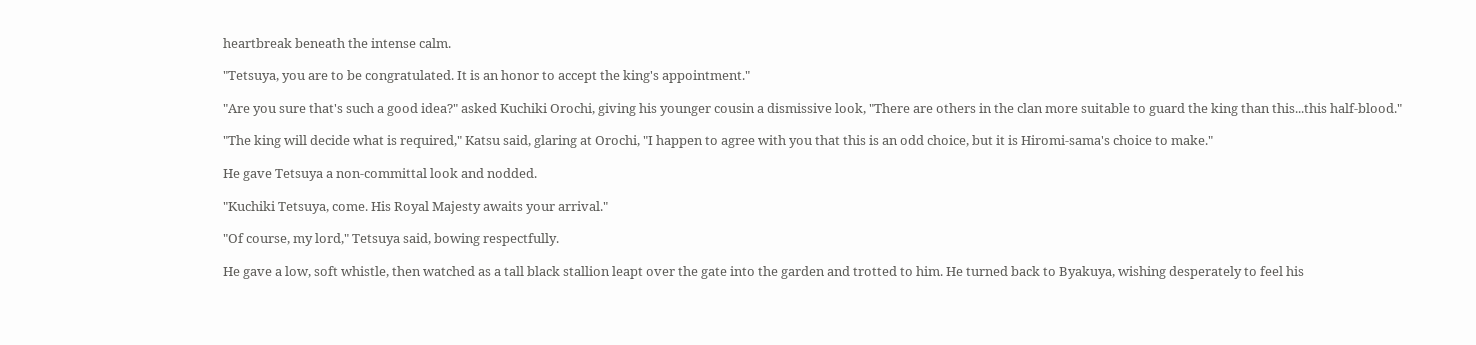heartbreak beneath the intense calm.

"Tetsuya, you are to be congratulated. It is an honor to accept the king's appointment."

"Are you sure that's such a good idea?" asked Kuchiki Orochi, giving his younger cousin a dismissive look, "There are others in the clan more suitable to guard the king than this...this half-blood."

"The king will decide what is required," Katsu said, glaring at Orochi, "I happen to agree with you that this is an odd choice, but it is Hiromi-sama's choice to make."

He gave Tetsuya a non-committal look and nodded.

"Kuchiki Tetsuya, come. His Royal Majesty awaits your arrival."

"Of course, my lord," Tetsuya said, bowing respectfully.

He gave a low, soft whistle, then watched as a tall black stallion leapt over the gate into the garden and trotted to him. He turned back to Byakuya, wishing desperately to feel his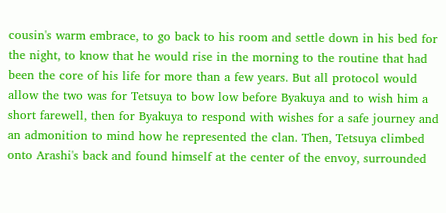cousin's warm embrace, to go back to his room and settle down in his bed for the night, to know that he would rise in the morning to the routine that had been the core of his life for more than a few years. But all protocol would allow the two was for Tetsuya to bow low before Byakuya and to wish him a short farewell, then for Byakuya to respond with wishes for a safe journey and an admonition to mind how he represented the clan. Then, Tetsuya climbed onto Arashi's back and found himself at the center of the envoy, surrounded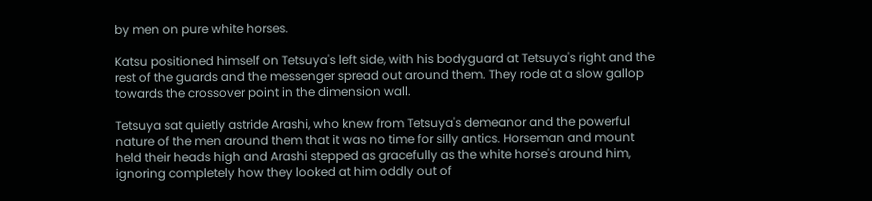by men on pure white horses.

Katsu positioned himself on Tetsuya's left side, with his bodyguard at Tetsuya's right and the rest of the guards and the messenger spread out around them. They rode at a slow gallop towards the crossover point in the dimension wall.

Tetsuya sat quietly astride Arashi, who knew from Tetsuya's demeanor and the powerful nature of the men around them that it was no time for silly antics. Horseman and mount held their heads high and Arashi stepped as gracefully as the white horse's around him, ignoring completely how they looked at him oddly out of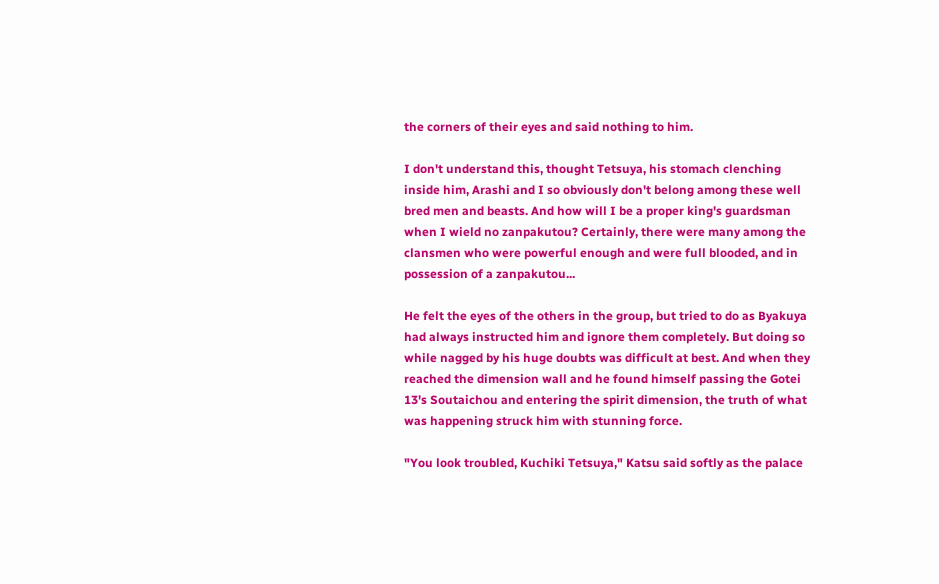the corners of their eyes and said nothing to him.

I don't understand this, thought Tetsuya, his stomach clenching inside him, Arashi and I so obviously don't belong among these well bred men and beasts. And how will I be a proper king's guardsman when I wield no zanpakutou? Certainly, there were many among the clansmen who were powerful enough and were full blooded, and in possession of a zanpakutou...

He felt the eyes of the others in the group, but tried to do as Byakuya had always instructed him and ignore them completely. But doing so while nagged by his huge doubts was difficult at best. And when they reached the dimension wall and he found himself passing the Gotei 13's Soutaichou and entering the spirit dimension, the truth of what was happening struck him with stunning force.

"You look troubled, Kuchiki Tetsuya," Katsu said softly as the palace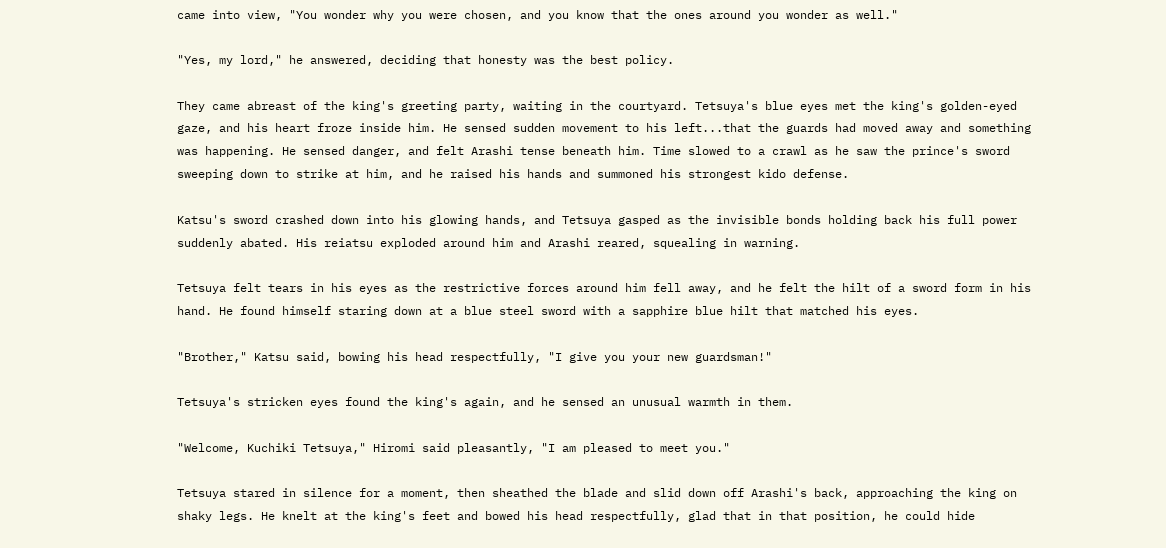came into view, "You wonder why you were chosen, and you know that the ones around you wonder as well."

"Yes, my lord," he answered, deciding that honesty was the best policy.

They came abreast of the king's greeting party, waiting in the courtyard. Tetsuya's blue eyes met the king's golden-eyed gaze, and his heart froze inside him. He sensed sudden movement to his left...that the guards had moved away and something was happening. He sensed danger, and felt Arashi tense beneath him. Time slowed to a crawl as he saw the prince's sword sweeping down to strike at him, and he raised his hands and summoned his strongest kido defense.

Katsu's sword crashed down into his glowing hands, and Tetsuya gasped as the invisible bonds holding back his full power suddenly abated. His reiatsu exploded around him and Arashi reared, squealing in warning.

Tetsuya felt tears in his eyes as the restrictive forces around him fell away, and he felt the hilt of a sword form in his hand. He found himself staring down at a blue steel sword with a sapphire blue hilt that matched his eyes.

"Brother," Katsu said, bowing his head respectfully, "I give you your new guardsman!"

Tetsuya's stricken eyes found the king's again, and he sensed an unusual warmth in them.

"Welcome, Kuchiki Tetsuya," Hiromi said pleasantly, "I am pleased to meet you."

Tetsuya stared in silence for a moment, then sheathed the blade and slid down off Arashi's back, approaching the king on shaky legs. He knelt at the king's feet and bowed his head respectfully, glad that in that position, he could hide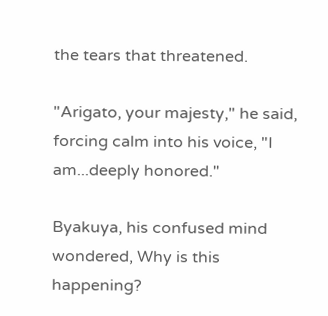the tears that threatened.

"Arigato, your majesty," he said, forcing calm into his voice, "I am...deeply honored."

Byakuya, his confused mind wondered, Why is this happening?